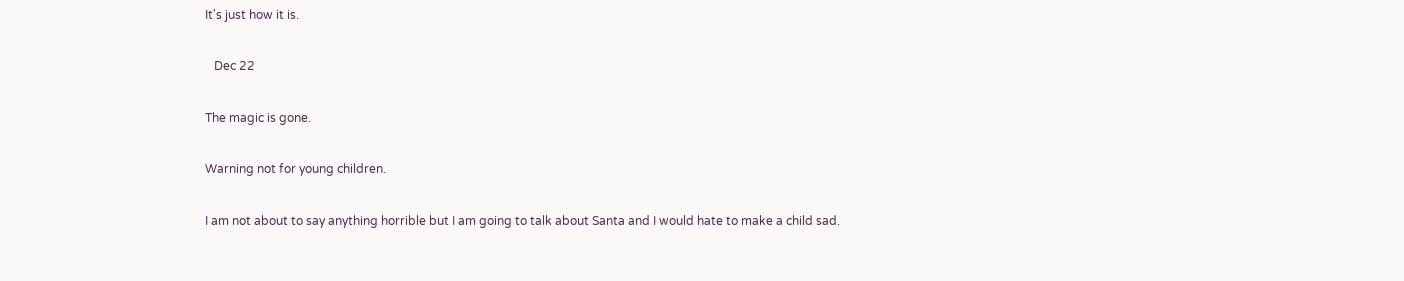It's just how it is.

   Dec 22

The magic is gone.

Warning not for young children.

I am not about to say anything horrible but I am going to talk about Santa and I would hate to make a child sad.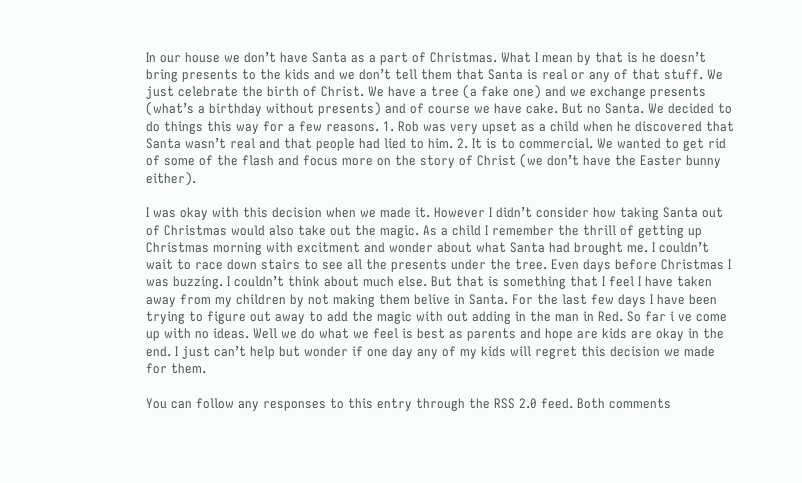In our house we don’t have Santa as a part of Christmas. What I mean by that is he doesn’t bring presents to the kids and we don’t tell them that Santa is real or any of that stuff. We just celebrate the birth of Christ. We have a tree (a fake one) and we exchange presents (what’s a birthday without presents) and of course we have cake. But no Santa. We decided to do things this way for a few reasons. 1. Rob was very upset as a child when he discovered that Santa wasn’t real and that people had lied to him. 2. It is to commercial. We wanted to get rid of some of the flash and focus more on the story of Christ (we don’t have the Easter bunny either).

I was okay with this decision when we made it. However I didn’t consider how taking Santa out of Christmas would also take out the magic. As a child I remember the thrill of getting up Christmas morning with excitment and wonder about what Santa had brought me. I couldn’t wait to race down stairs to see all the presents under the tree. Even days before Christmas I was buzzing. I couldn’t think about much else. But that is something that I feel I have taken away from my children by not making them belive in Santa. For the last few days I have been trying to figure out away to add the magic with out adding in the man in Red. So far i ve come up with no ideas. Well we do what we feel is best as parents and hope are kids are okay in the end. I just can’t help but wonder if one day any of my kids will regret this decision we made for them.

You can follow any responses to this entry through the RSS 2.0 feed. Both comments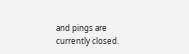and pings are currently closed.